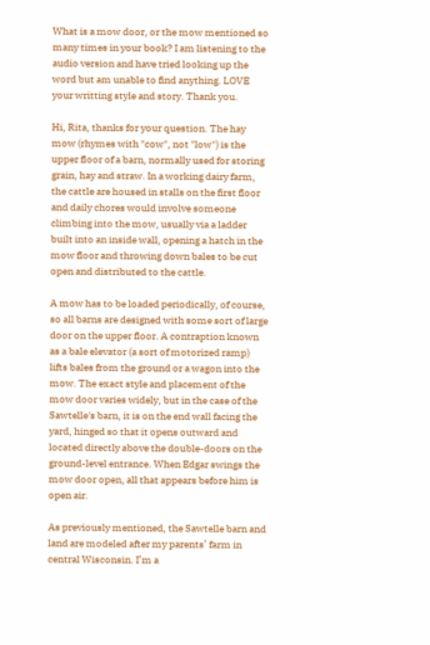What is a mow door, or the mow mentioned so many times in your book? I am listening to the audio version and have tried looking up the word but am unable to find anything. LOVE your writting style and story. Thank you.

Hi, Rita, thanks for your question. The hay mow (rhymes with "cow", not "low") is the upper floor of a barn, normally used for storing grain, hay and straw. In a working dairy farm, the cattle are housed in stalls on the first floor and daily chores would involve someone climbing into the mow, usually via a ladder built into an inside wall, opening a hatch in the mow floor and throwing down bales to be cut open and distributed to the cattle.

A mow has to be loaded periodically, of course, so all barns are designed with some sort of large door on the upper floor. A contraption known as a bale elevator (a sort of motorized ramp) lifts bales from the ground or a wagon into the mow. The exact style and placement of the mow door varies widely, but in the case of the Sawtelle's barn, it is on the end wall facing the yard, hinged so that it opens outward and located directly above the double-doors on the ground-level entrance. When Edgar swings the mow door open, all that appears before him is open air.

As previously mentioned, the Sawtelle barn and land are modeled after my parents’ farm in central Wisconsin. I’m a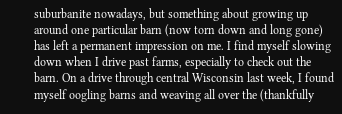suburbanite nowadays, but something about growing up around one particular barn (now torn down and long gone) has left a permanent impression on me. I find myself slowing down when I drive past farms, especially to check out the barn. On a drive through central Wisconsin last week, I found myself oogling barns and weaving all over the (thankfully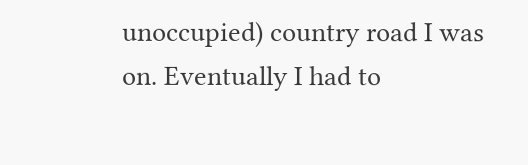unoccupied) country road I was on. Eventually I had to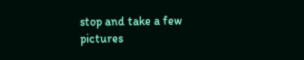stop and take a few pictures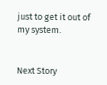just to get it out of my system.


Next Story